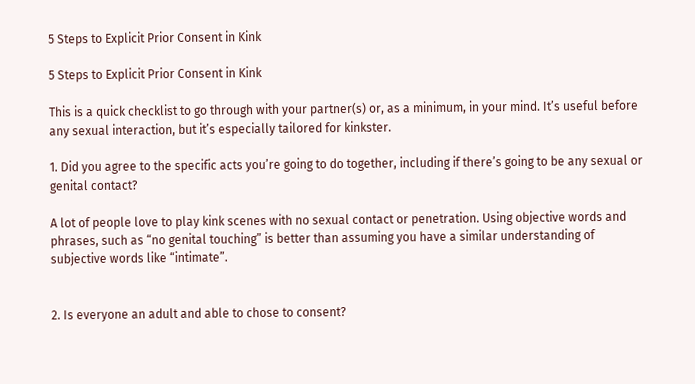5 Steps to Explicit Prior Consent in Kink

5 Steps to Explicit Prior Consent in Kink

This is a quick checklist to go through with your partner(s) or, as a minimum, in your mind. It’s useful before any sexual interaction, but it’s especially tailored for kinkster.

1. Did you agree to the specific acts you’re going to do together, including if there’s going to be any sexual or genital contact?

A lot of people love to play kink scenes with no sexual contact or penetration. Using objective words and phrases, such as “no genital touching” is better than assuming you have a similar understanding of subjective words like “intimate”.


2. Is everyone an adult and able to chose to consent?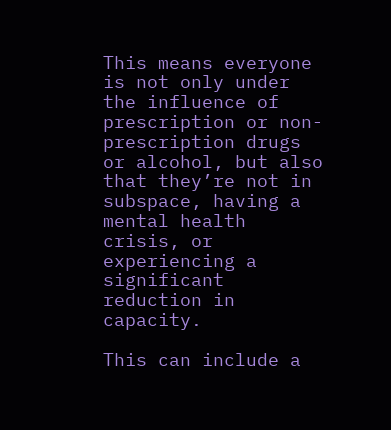This means everyone is not only under the influence of prescription or non-prescription drugs or alcohol, but also that they’re not in subspace, having a mental health crisis, or experiencing a significant reduction in capacity.

This can include a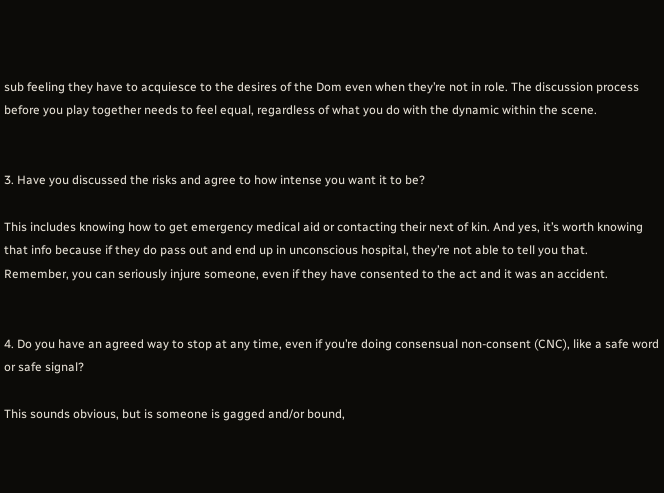sub feeling they have to acquiesce to the desires of the Dom even when they’re not in role. The discussion process before you play together needs to feel equal, regardless of what you do with the dynamic within the scene.


3. Have you discussed the risks and agree to how intense you want it to be?

This includes knowing how to get emergency medical aid or contacting their next of kin. And yes, it’s worth knowing that info because if they do pass out and end up in unconscious hospital, they’re not able to tell you that.
Remember, you can seriously injure someone, even if they have consented to the act and it was an accident.


4. Do you have an agreed way to stop at any time, even if you’re doing consensual non-consent (CNC), like a safe word or safe signal?

This sounds obvious, but is someone is gagged and/or bound,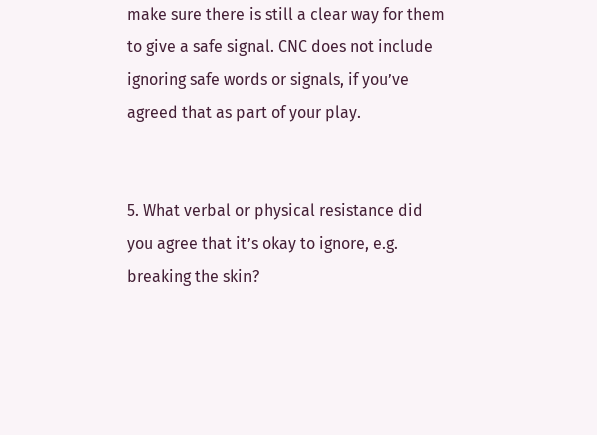make sure there is still a clear way for them to give a safe signal. CNC does not include ignoring safe words or signals, if you’ve agreed that as part of your play.


5. What verbal or physical resistance did you agree that it’s okay to ignore, e.g. breaking the skin?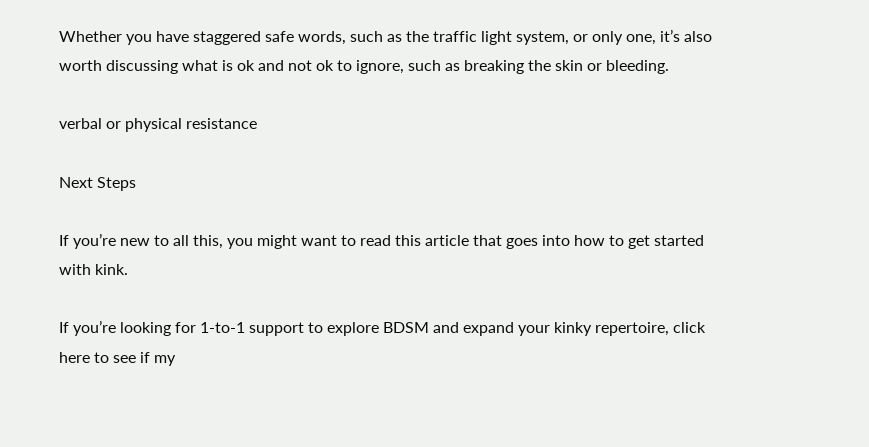Whether you have staggered safe words, such as the traffic light system, or only one, it’s also worth discussing what is ok and not ok to ignore, such as breaking the skin or bleeding.

verbal or physical resistance

Next Steps

If you’re new to all this, you might want to read this article that goes into how to get started with kink.

If you’re looking for 1-to-1 support to explore BDSM and expand your kinky repertoire, click here to see if my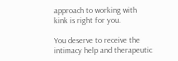approach to working with kink is right for you.

You deserve to receive the intimacy help and therapeutic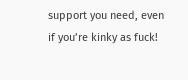support you need, even if you’re kinky as fuck!